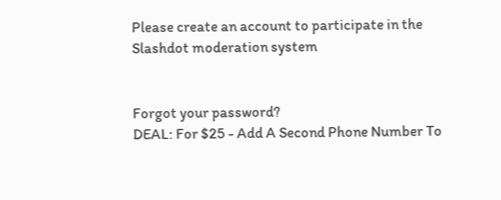Please create an account to participate in the Slashdot moderation system


Forgot your password?
DEAL: For $25 - Add A Second Phone Number To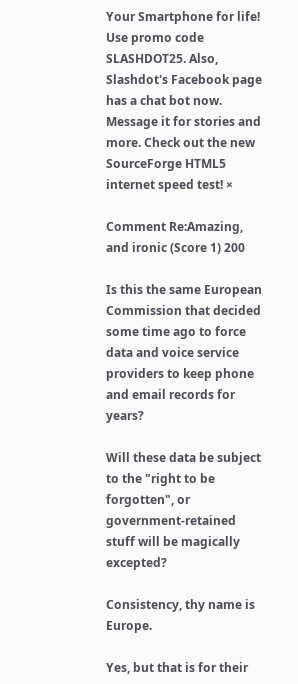Your Smartphone for life! Use promo code SLASHDOT25. Also, Slashdot's Facebook page has a chat bot now. Message it for stories and more. Check out the new SourceForge HTML5 internet speed test! ×

Comment Re:Amazing, and ironic (Score 1) 200

Is this the same European Commission that decided some time ago to force data and voice service providers to keep phone and email records for years?

Will these data be subject to the "right to be forgotten", or government-retained stuff will be magically excepted?

Consistency, thy name is Europe.

Yes, but that is for their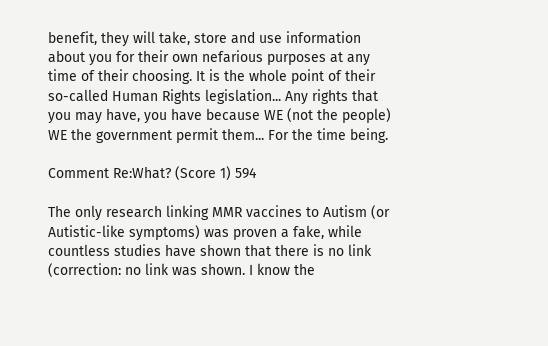benefit, they will take, store and use information about you for their own nefarious purposes at any time of their choosing. It is the whole point of their so-called Human Rights legislation... Any rights that you may have, you have because WE (not the people) WE the government permit them... For the time being.

Comment Re:What? (Score 1) 594

The only research linking MMR vaccines to Autism (or Autistic-like symptoms) was proven a fake, while countless studies have shown that there is no link (correction: no link was shown. I know the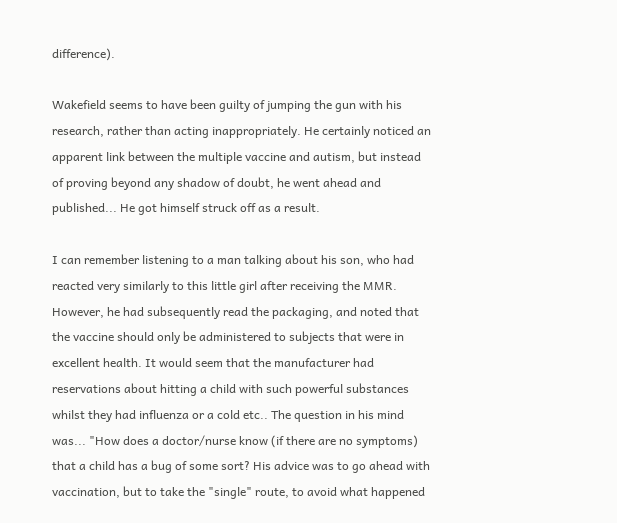difference).

Wakefield seems to have been guilty of jumping the gun with his research, rather than acting inappropriately. He certainly noticed an apparent link between the multiple vaccine and autism, but instead of proving beyond any shadow of doubt, he went ahead and published... He got himself struck off as a result.

I can remember listening to a man talking about his son, who had reacted very similarly to this little girl after receiving the MMR. However, he had subsequently read the packaging, and noted that the vaccine should only be administered to subjects that were in excellent health. It would seem that the manufacturer had reservations about hitting a child with such powerful substances whilst they had influenza or a cold etc.. The question in his mind was... "How does a doctor/nurse know (if there are no symptoms) that a child has a bug of some sort? His advice was to go ahead with vaccination, but to take the "single" route, to avoid what happened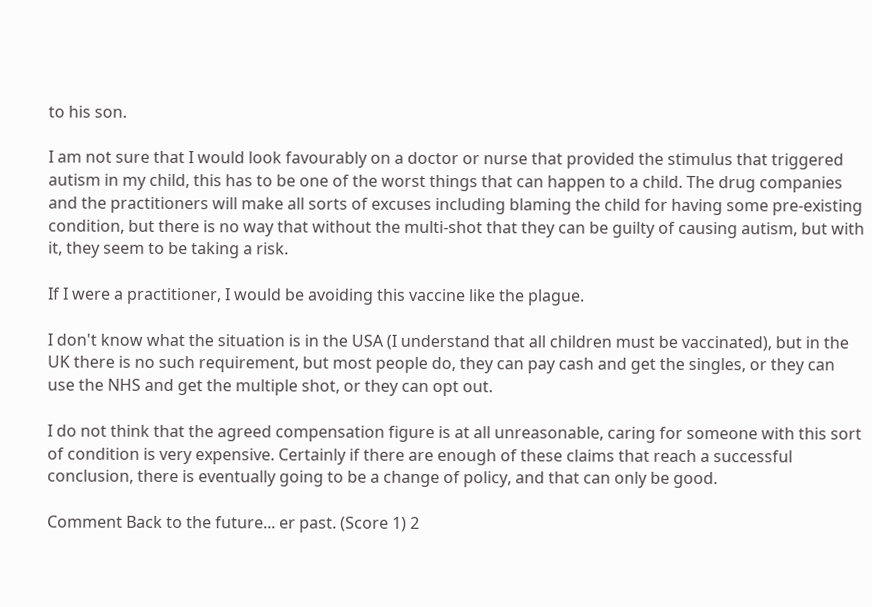to his son.

I am not sure that I would look favourably on a doctor or nurse that provided the stimulus that triggered autism in my child, this has to be one of the worst things that can happen to a child. The drug companies and the practitioners will make all sorts of excuses including blaming the child for having some pre-existing condition, but there is no way that without the multi-shot that they can be guilty of causing autism, but with it, they seem to be taking a risk.

If I were a practitioner, I would be avoiding this vaccine like the plague.

I don't know what the situation is in the USA (I understand that all children must be vaccinated), but in the UK there is no such requirement, but most people do, they can pay cash and get the singles, or they can use the NHS and get the multiple shot, or they can opt out.

I do not think that the agreed compensation figure is at all unreasonable, caring for someone with this sort of condition is very expensive. Certainly if there are enough of these claims that reach a successful conclusion, there is eventually going to be a change of policy, and that can only be good.

Comment Back to the future... er past. (Score 1) 2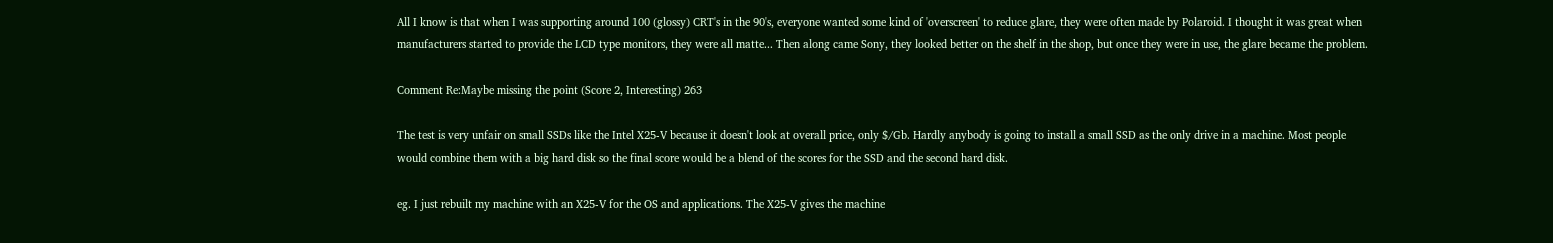All I know is that when I was supporting around 100 (glossy) CRT's in the 90's, everyone wanted some kind of 'overscreen' to reduce glare, they were often made by Polaroid. I thought it was great when manufacturers started to provide the LCD type monitors, they were all matte... Then along came Sony, they looked better on the shelf in the shop, but once they were in use, the glare became the problem.

Comment Re:Maybe missing the point (Score 2, Interesting) 263

The test is very unfair on small SSDs like the Intel X25-V because it doesn't look at overall price, only $/Gb. Hardly anybody is going to install a small SSD as the only drive in a machine. Most people would combine them with a big hard disk so the final score would be a blend of the scores for the SSD and the second hard disk.

eg. I just rebuilt my machine with an X25-V for the OS and applications. The X25-V gives the machine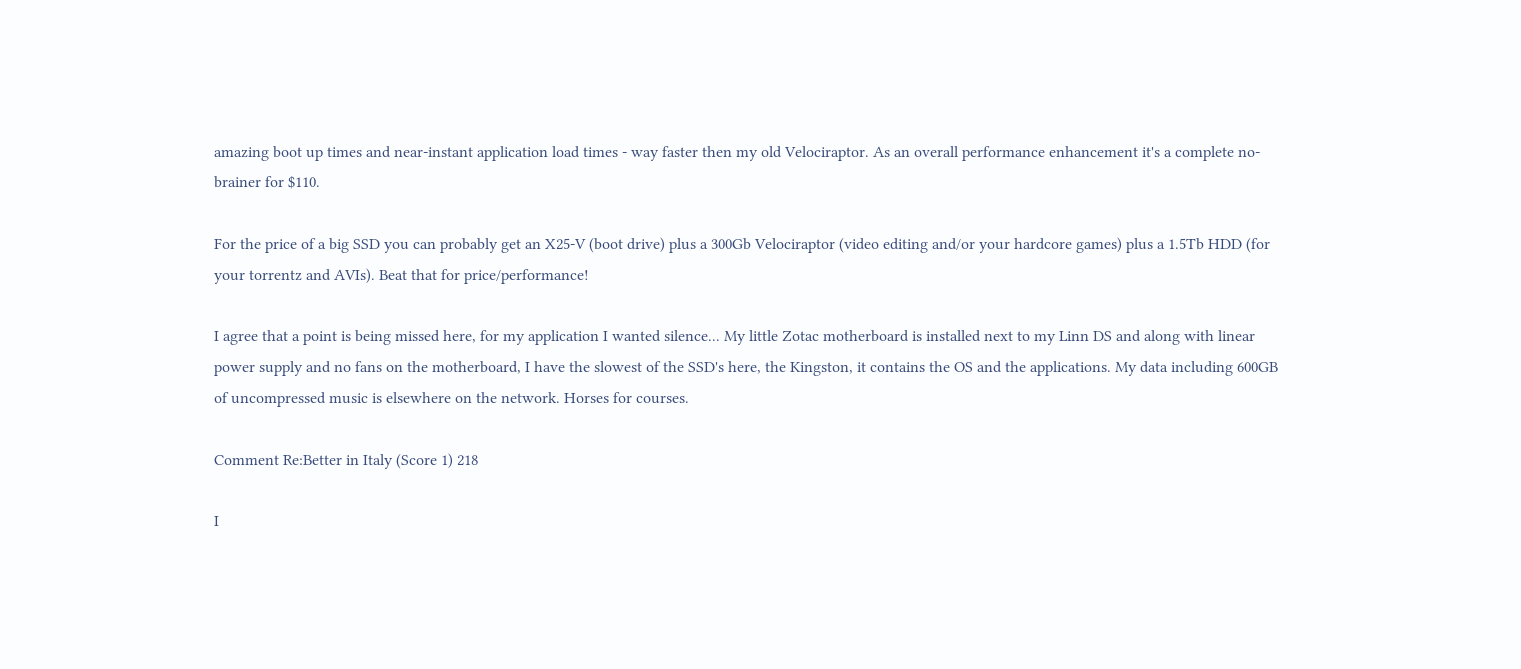amazing boot up times and near-instant application load times - way faster then my old Velociraptor. As an overall performance enhancement it's a complete no-brainer for $110.

For the price of a big SSD you can probably get an X25-V (boot drive) plus a 300Gb Velociraptor (video editing and/or your hardcore games) plus a 1.5Tb HDD (for your torrentz and AVIs). Beat that for price/performance!

I agree that a point is being missed here, for my application I wanted silence... My little Zotac motherboard is installed next to my Linn DS and along with linear power supply and no fans on the motherboard, I have the slowest of the SSD's here, the Kingston, it contains the OS and the applications. My data including 600GB of uncompressed music is elsewhere on the network. Horses for courses.

Comment Re:Better in Italy (Score 1) 218

I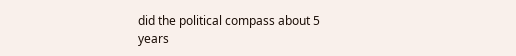did the political compass about 5 years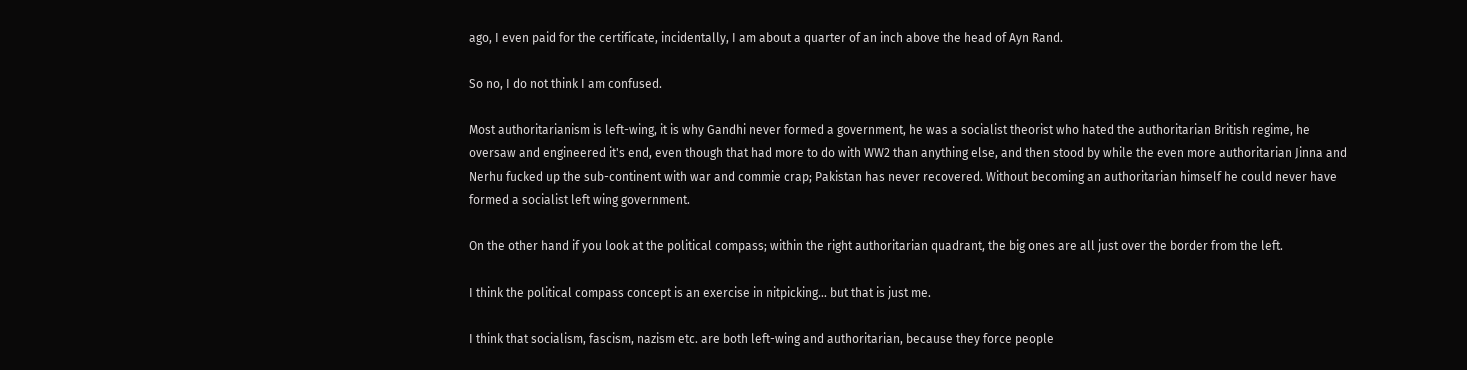ago, I even paid for the certificate, incidentally, I am about a quarter of an inch above the head of Ayn Rand.

So no, I do not think I am confused.

Most authoritarianism is left-wing, it is why Gandhi never formed a government, he was a socialist theorist who hated the authoritarian British regime, he oversaw and engineered it's end, even though that had more to do with WW2 than anything else, and then stood by while the even more authoritarian Jinna and Nerhu fucked up the sub-continent with war and commie crap; Pakistan has never recovered. Without becoming an authoritarian himself he could never have formed a socialist left wing government.

On the other hand if you look at the political compass; within the right authoritarian quadrant, the big ones are all just over the border from the left.

I think the political compass concept is an exercise in nitpicking... but that is just me.

I think that socialism, fascism, nazism etc. are both left-wing and authoritarian, because they force people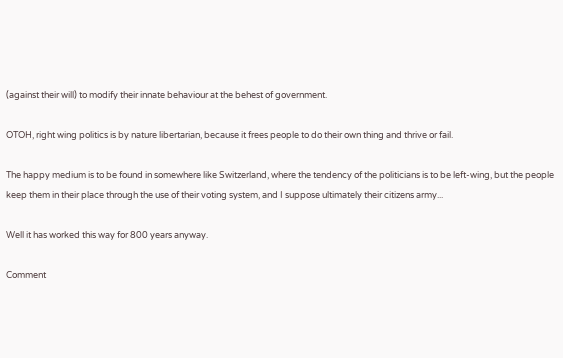(against their will) to modify their innate behaviour at the behest of government.

OTOH, right wing politics is by nature libertarian, because it frees people to do their own thing and thrive or fail.

The happy medium is to be found in somewhere like Switzerland, where the tendency of the politicians is to be left-wing, but the people keep them in their place through the use of their voting system, and I suppose ultimately their citizens army...

Well it has worked this way for 800 years anyway.

Comment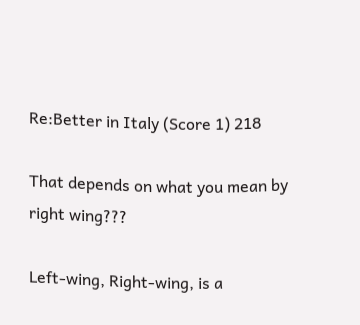Re:Better in Italy (Score 1) 218

That depends on what you mean by right wing???

Left-wing, Right-wing, is a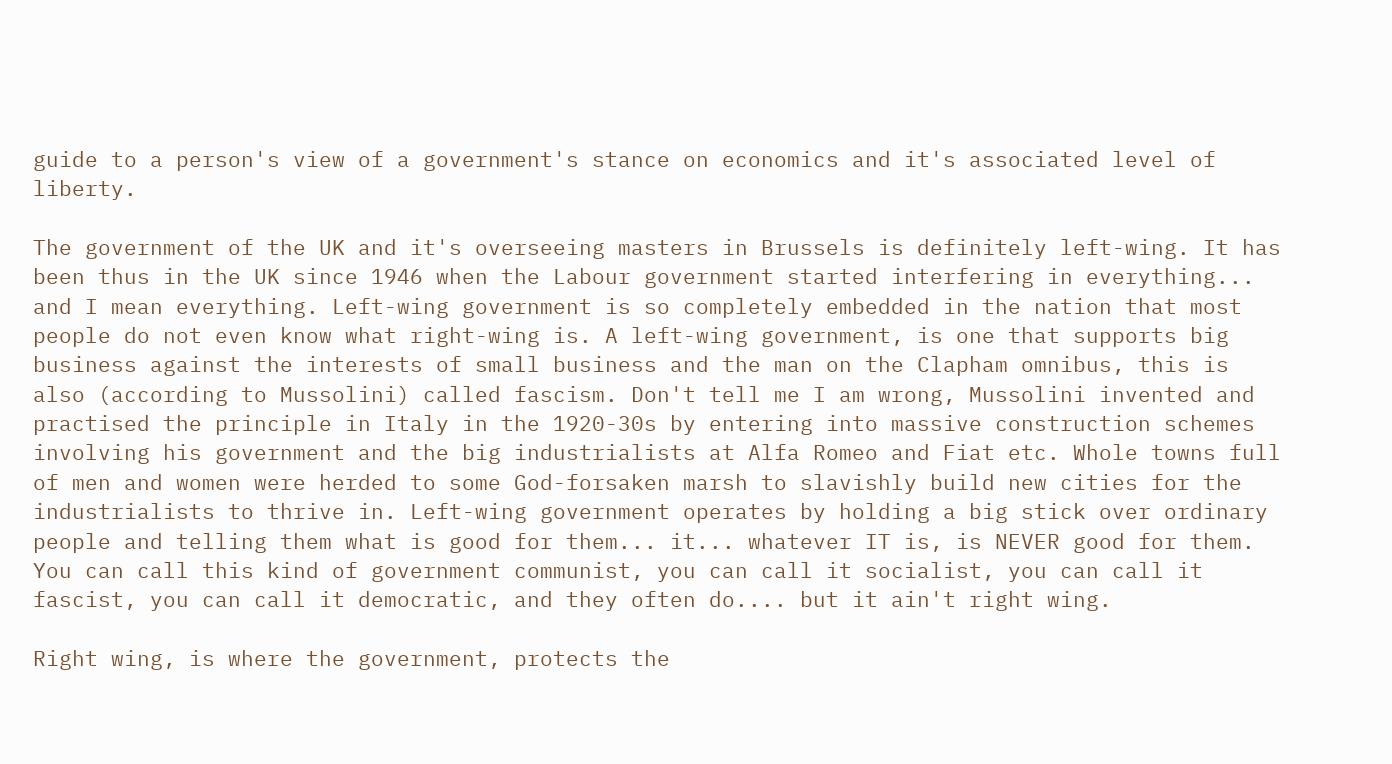guide to a person's view of a government's stance on economics and it's associated level of liberty.

The government of the UK and it's overseeing masters in Brussels is definitely left-wing. It has been thus in the UK since 1946 when the Labour government started interfering in everything... and I mean everything. Left-wing government is so completely embedded in the nation that most people do not even know what right-wing is. A left-wing government, is one that supports big business against the interests of small business and the man on the Clapham omnibus, this is also (according to Mussolini) called fascism. Don't tell me I am wrong, Mussolini invented and practised the principle in Italy in the 1920-30s by entering into massive construction schemes involving his government and the big industrialists at Alfa Romeo and Fiat etc. Whole towns full of men and women were herded to some God-forsaken marsh to slavishly build new cities for the industrialists to thrive in. Left-wing government operates by holding a big stick over ordinary people and telling them what is good for them... it... whatever IT is, is NEVER good for them. You can call this kind of government communist, you can call it socialist, you can call it fascist, you can call it democratic, and they often do.... but it ain't right wing.

Right wing, is where the government, protects the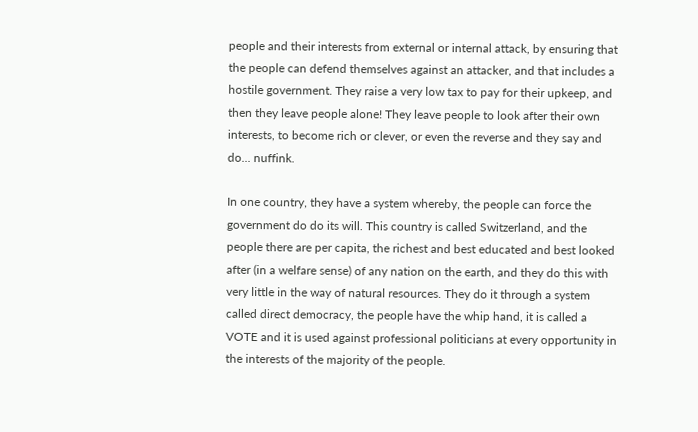people and their interests from external or internal attack, by ensuring that the people can defend themselves against an attacker, and that includes a hostile government. They raise a very low tax to pay for their upkeep, and then they leave people alone! They leave people to look after their own interests, to become rich or clever, or even the reverse and they say and do... nuffink.

In one country, they have a system whereby, the people can force the government do do its will. This country is called Switzerland, and the people there are per capita, the richest and best educated and best looked after (in a welfare sense) of any nation on the earth, and they do this with very little in the way of natural resources. They do it through a system called direct democracy, the people have the whip hand, it is called a VOTE and it is used against professional politicians at every opportunity in the interests of the majority of the people.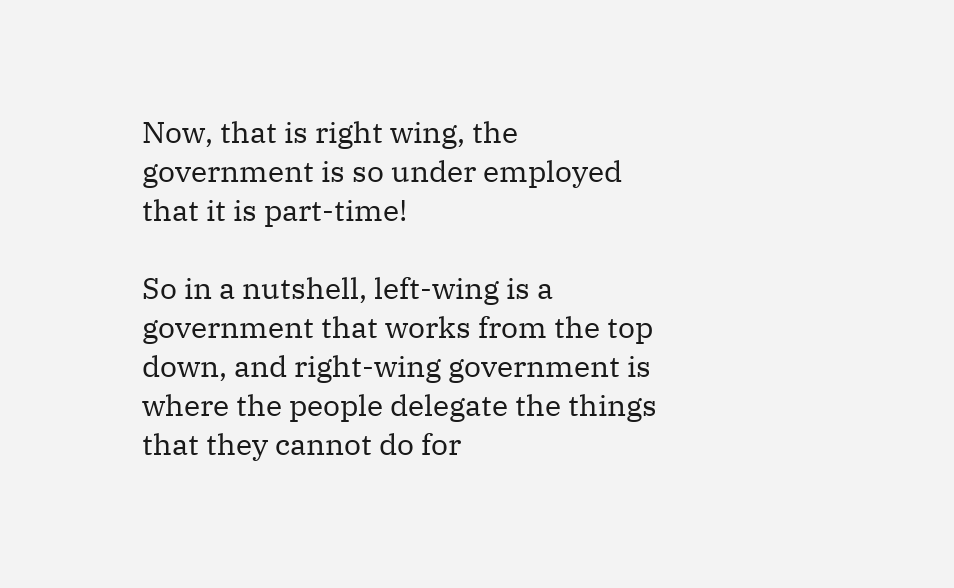Now, that is right wing, the government is so under employed that it is part-time!

So in a nutshell, left-wing is a government that works from the top down, and right-wing government is where the people delegate the things that they cannot do for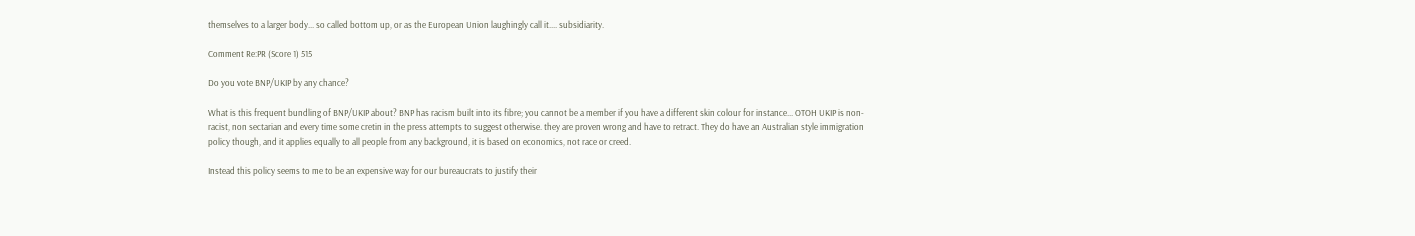themselves to a larger body... so called bottom up, or as the European Union laughingly call it.... subsidiarity.

Comment Re:PR (Score 1) 515

Do you vote BNP/UKIP by any chance?

What is this frequent bundling of BNP/UKIP about? BNP has racism built into its fibre; you cannot be a member if you have a different skin colour for instance... OTOH UKIP is non-racist, non sectarian and every time some cretin in the press attempts to suggest otherwise. they are proven wrong and have to retract. They do have an Australian style immigration policy though, and it applies equally to all people from any background, it is based on economics, not race or creed.

Instead this policy seems to me to be an expensive way for our bureaucrats to justify their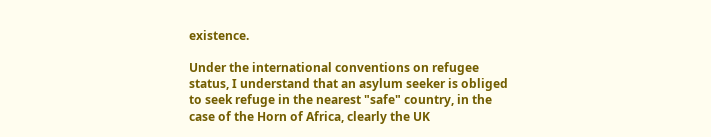existence.

Under the international conventions on refugee status, I understand that an asylum seeker is obliged to seek refuge in the nearest "safe" country, in the case of the Horn of Africa, clearly the UK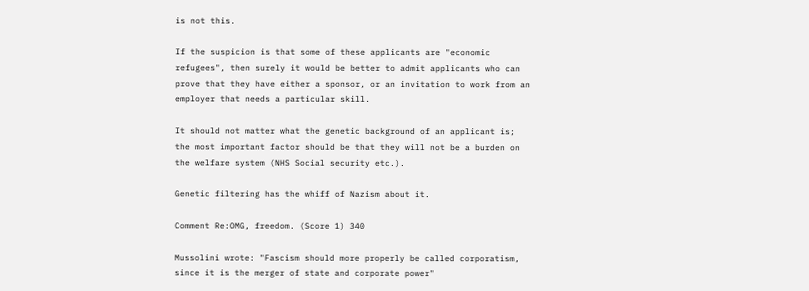is not this.

If the suspicion is that some of these applicants are "economic refugees", then surely it would be better to admit applicants who can prove that they have either a sponsor, or an invitation to work from an employer that needs a particular skill.

It should not matter what the genetic background of an applicant is; the most important factor should be that they will not be a burden on the welfare system (NHS Social security etc.).

Genetic filtering has the whiff of Nazism about it.

Comment Re:OMG, freedom. (Score 1) 340

Mussolini wrote: "Fascism should more properly be called corporatism, since it is the merger of state and corporate power"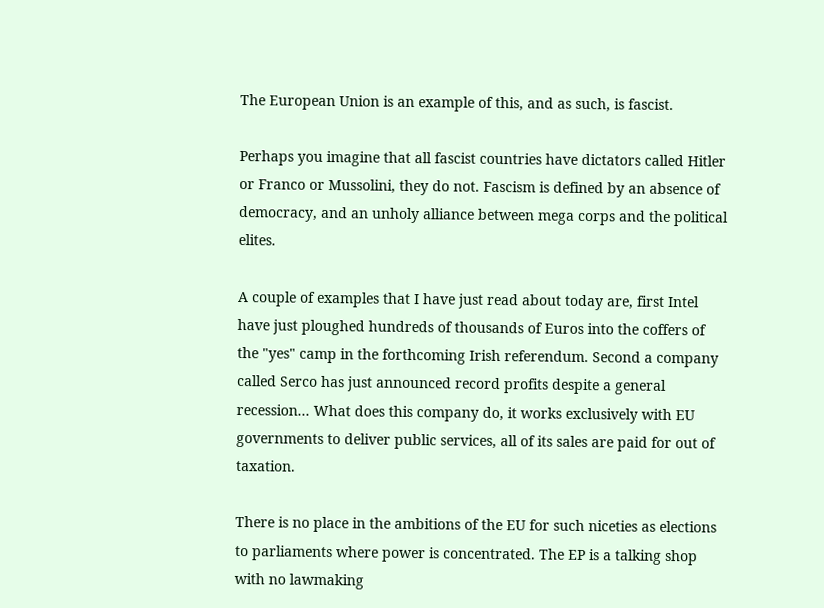The European Union is an example of this, and as such, is fascist.

Perhaps you imagine that all fascist countries have dictators called Hitler or Franco or Mussolini, they do not. Fascism is defined by an absence of democracy, and an unholy alliance between mega corps and the political elites.

A couple of examples that I have just read about today are, first Intel have just ploughed hundreds of thousands of Euros into the coffers of the "yes" camp in the forthcoming Irish referendum. Second a company called Serco has just announced record profits despite a general recession... What does this company do, it works exclusively with EU governments to deliver public services, all of its sales are paid for out of taxation.

There is no place in the ambitions of the EU for such niceties as elections to parliaments where power is concentrated. The EP is a talking shop with no lawmaking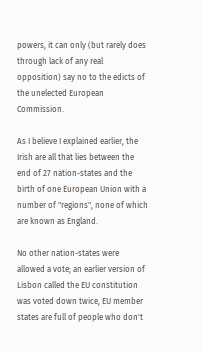powers, it can only (but rarely does through lack of any real opposition) say no to the edicts of the unelected European Commission.

As I believe I explained earlier, the Irish are all that lies between the end of 27 nation-states and the birth of one European Union with a number of "regions", none of which are known as England.

No other nation-states were allowed a vote; an earlier version of Lisbon called the EU constitution was voted down twice, EU member states are full of people who don't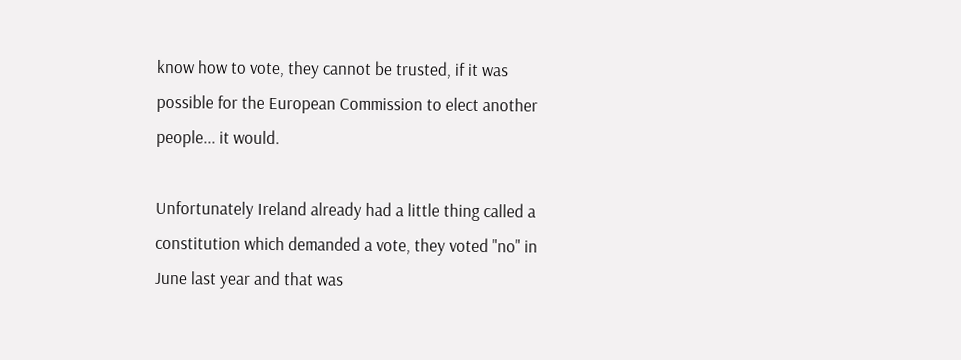know how to vote, they cannot be trusted, if it was possible for the European Commission to elect another people... it would.

Unfortunately Ireland already had a little thing called a constitution which demanded a vote, they voted "no" in June last year and that was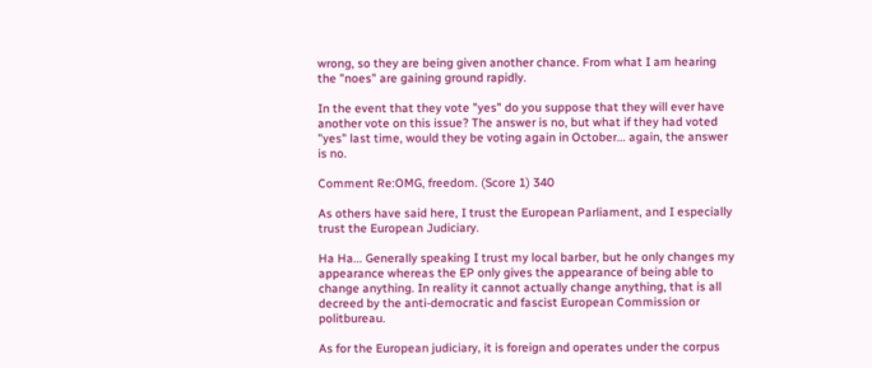wrong, so they are being given another chance. From what I am hearing the "noes" are gaining ground rapidly.

In the event that they vote "yes" do you suppose that they will ever have another vote on this issue? The answer is no, but what if they had voted "yes" last time, would they be voting again in October... again, the answer is no.

Comment Re:OMG, freedom. (Score 1) 340

As others have said here, I trust the European Parliament, and I especially trust the European Judiciary.

Ha Ha... Generally speaking I trust my local barber, but he only changes my appearance whereas the EP only gives the appearance of being able to change anything. In reality it cannot actually change anything, that is all decreed by the anti-democratic and fascist European Commission or politbureau.

As for the European judiciary, it is foreign and operates under the corpus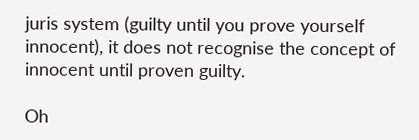juris system (guilty until you prove yourself innocent), it does not recognise the concept of innocent until proven guilty.

Oh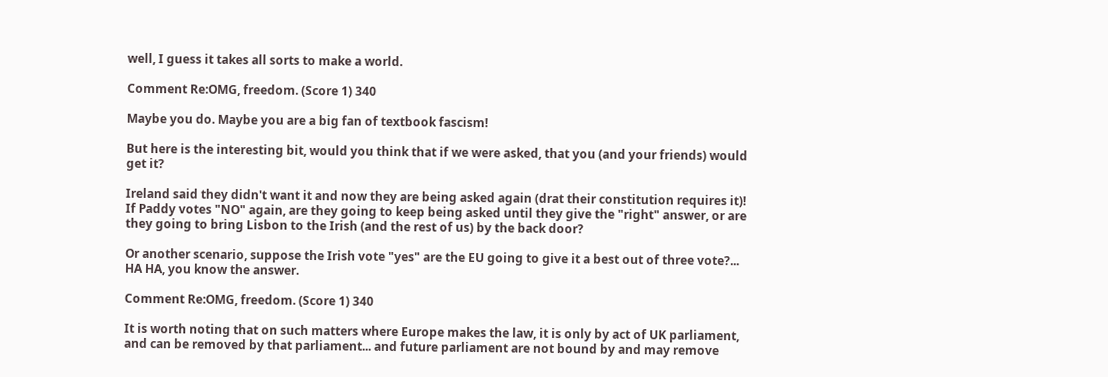well, I guess it takes all sorts to make a world.

Comment Re:OMG, freedom. (Score 1) 340

Maybe you do. Maybe you are a big fan of textbook fascism!

But here is the interesting bit, would you think that if we were asked, that you (and your friends) would get it?

Ireland said they didn't want it and now they are being asked again (drat their constitution requires it)! If Paddy votes "NO" again, are they going to keep being asked until they give the "right" answer, or are they going to bring Lisbon to the Irish (and the rest of us) by the back door?

Or another scenario, suppose the Irish vote "yes" are the EU going to give it a best out of three vote?... HA HA, you know the answer.

Comment Re:OMG, freedom. (Score 1) 340

It is worth noting that on such matters where Europe makes the law, it is only by act of UK parliament, and can be removed by that parliament... and future parliament are not bound by and may remove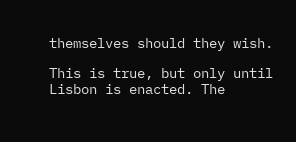themselves should they wish.

This is true, but only until Lisbon is enacted. The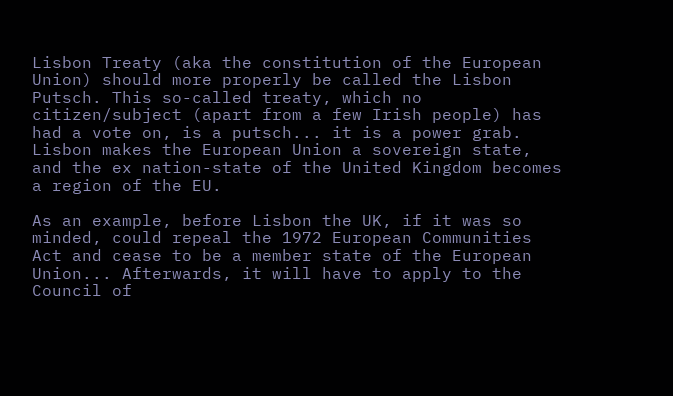Lisbon Treaty (aka the constitution of the European Union) should more properly be called the Lisbon Putsch. This so-called treaty, which no citizen/subject (apart from a few Irish people) has had a vote on, is a putsch... it is a power grab. Lisbon makes the European Union a sovereign state, and the ex nation-state of the United Kingdom becomes a region of the EU.

As an example, before Lisbon the UK, if it was so minded, could repeal the 1972 European Communities Act and cease to be a member state of the European Union... Afterwards, it will have to apply to the Council of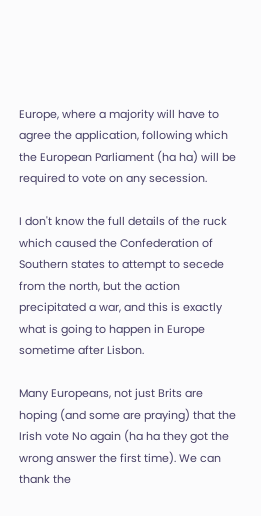Europe, where a majority will have to agree the application, following which the European Parliament (ha ha) will be required to vote on any secession.

I don't know the full details of the ruck which caused the Confederation of Southern states to attempt to secede from the north, but the action precipitated a war, and this is exactly what is going to happen in Europe sometime after Lisbon.

Many Europeans, not just Brits are hoping (and some are praying) that the Irish vote No again (ha ha they got the wrong answer the first time). We can thank the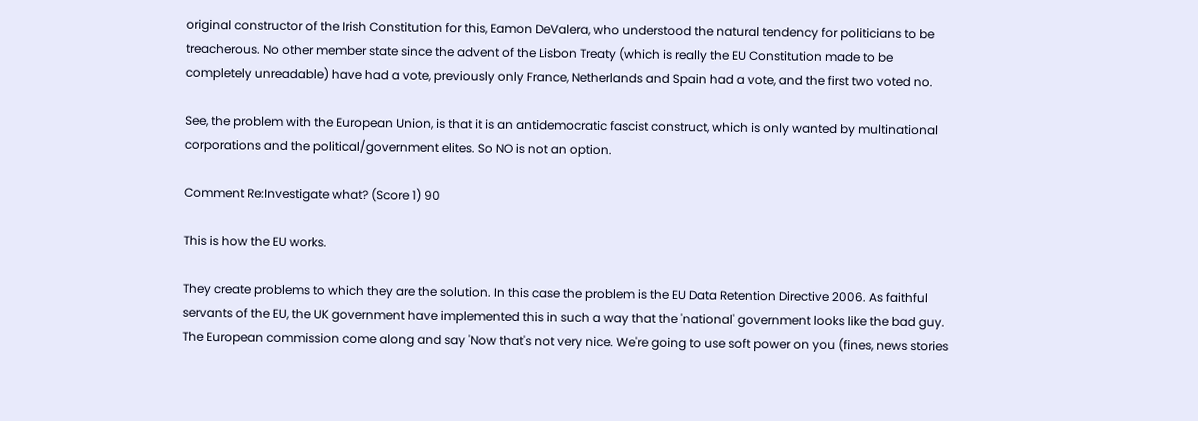original constructor of the Irish Constitution for this, Eamon DeValera, who understood the natural tendency for politicians to be treacherous. No other member state since the advent of the Lisbon Treaty (which is really the EU Constitution made to be completely unreadable) have had a vote, previously only France, Netherlands and Spain had a vote, and the first two voted no.

See, the problem with the European Union, is that it is an antidemocratic fascist construct, which is only wanted by multinational corporations and the political/government elites. So NO is not an option.

Comment Re:Investigate what? (Score 1) 90

This is how the EU works.

They create problems to which they are the solution. In this case the problem is the EU Data Retention Directive 2006. As faithful servants of the EU, the UK government have implemented this in such a way that the 'national' government looks like the bad guy. The European commission come along and say 'Now that's not very nice. We're going to use soft power on you (fines, news stories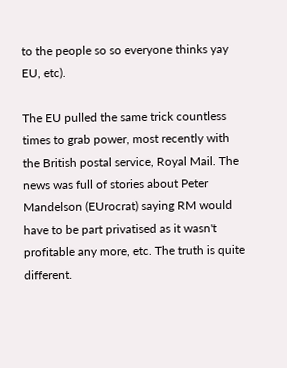to the people so so everyone thinks yay EU, etc).

The EU pulled the same trick countless times to grab power, most recently with the British postal service, Royal Mail. The news was full of stories about Peter Mandelson (EUrocrat) saying RM would have to be part privatised as it wasn't profitable any more, etc. The truth is quite different.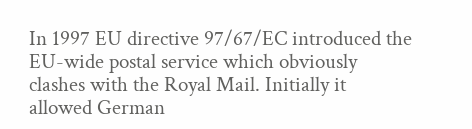In 1997 EU directive 97/67/EC introduced the EU-wide postal service which obviously clashes with the Royal Mail. Initially it allowed German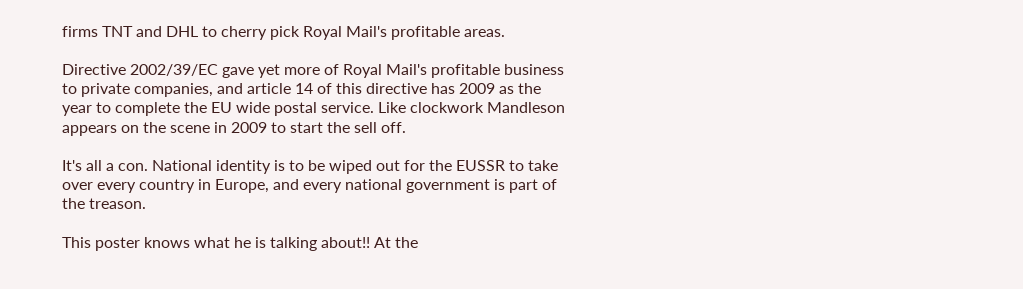firms TNT and DHL to cherry pick Royal Mail's profitable areas.

Directive 2002/39/EC gave yet more of Royal Mail's profitable business to private companies, and article 14 of this directive has 2009 as the year to complete the EU wide postal service. Like clockwork Mandleson appears on the scene in 2009 to start the sell off.

It's all a con. National identity is to be wiped out for the EUSSR to take over every country in Europe, and every national government is part of the treason.

This poster knows what he is talking about!! At the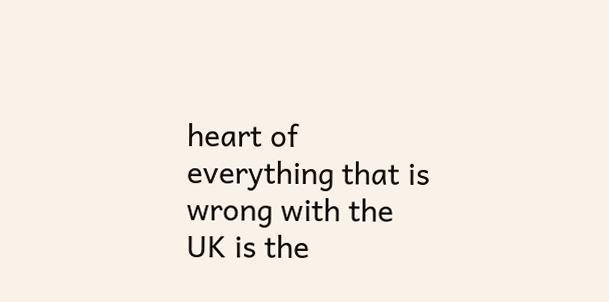heart of everything that is wrong with the UK is the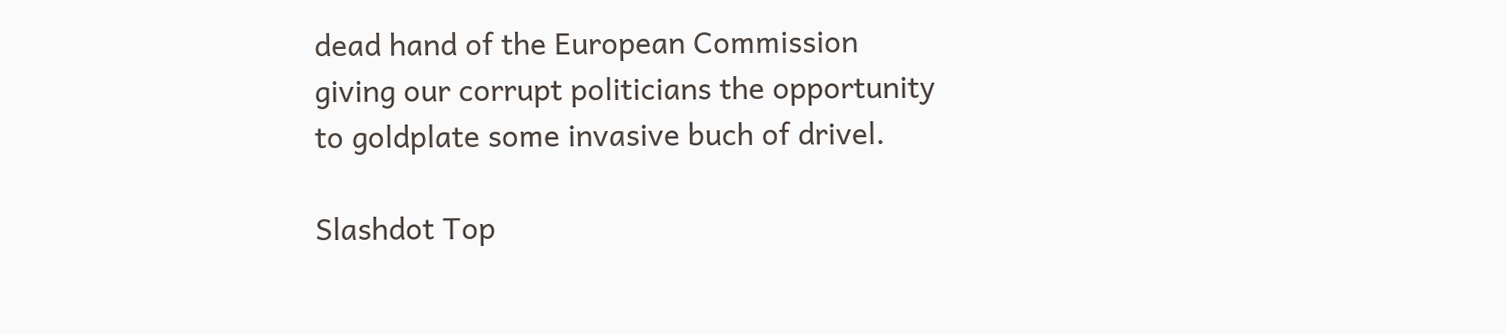dead hand of the European Commission giving our corrupt politicians the opportunity to goldplate some invasive buch of drivel.

Slashdot Top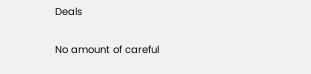Deals

No amount of careful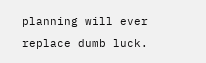planning will ever replace dumb luck.